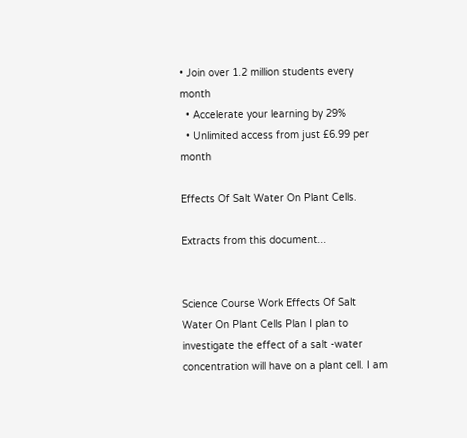• Join over 1.2 million students every month
  • Accelerate your learning by 29%
  • Unlimited access from just £6.99 per month

Effects Of Salt Water On Plant Cells.

Extracts from this document...


Science Course Work Effects Of Salt Water On Plant Cells Plan I plan to investigate the effect of a salt -water concentration will have on a plant cell. I am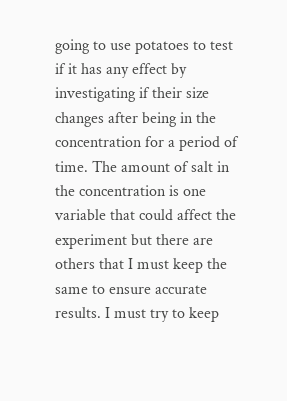going to use potatoes to test if it has any effect by investigating if their size changes after being in the concentration for a period of time. The amount of salt in the concentration is one variable that could affect the experiment but there are others that I must keep the same to ensure accurate results. I must try to keep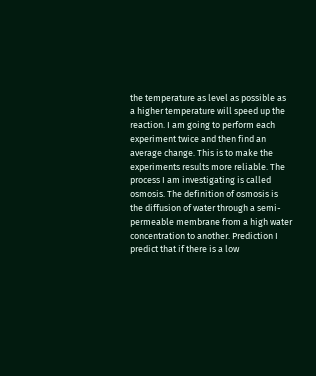the temperature as level as possible as a higher temperature will speed up the reaction. I am going to perform each experiment twice and then find an average change. This is to make the experiments results more reliable. The process I am investigating is called osmosis. The definition of osmosis is the diffusion of water through a semi-permeable membrane from a high water concentration to another. Prediction I predict that if there is a low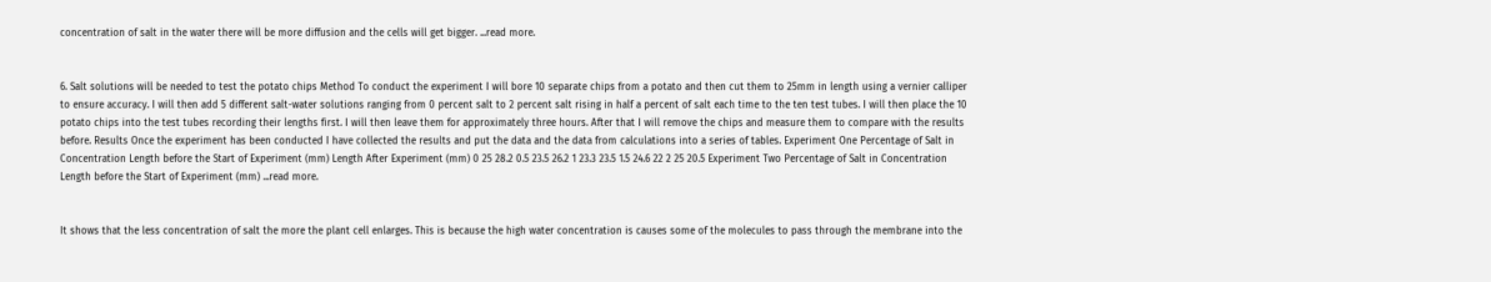concentration of salt in the water there will be more diffusion and the cells will get bigger. ...read more.


6. Salt solutions will be needed to test the potato chips Method To conduct the experiment I will bore 10 separate chips from a potato and then cut them to 25mm in length using a vernier calliper to ensure accuracy. I will then add 5 different salt-water solutions ranging from 0 percent salt to 2 percent salt rising in half a percent of salt each time to the ten test tubes. I will then place the 10 potato chips into the test tubes recording their lengths first. I will then leave them for approximately three hours. After that I will remove the chips and measure them to compare with the results before. Results Once the experiment has been conducted I have collected the results and put the data and the data from calculations into a series of tables. Experiment One Percentage of Salt in Concentration Length before the Start of Experiment (mm) Length After Experiment (mm) 0 25 28.2 0.5 23.5 26.2 1 23.3 23.5 1.5 24.6 22 2 25 20.5 Experiment Two Percentage of Salt in Concentration Length before the Start of Experiment (mm) ...read more.


It shows that the less concentration of salt the more the plant cell enlarges. This is because the high water concentration is causes some of the molecules to pass through the membrane into the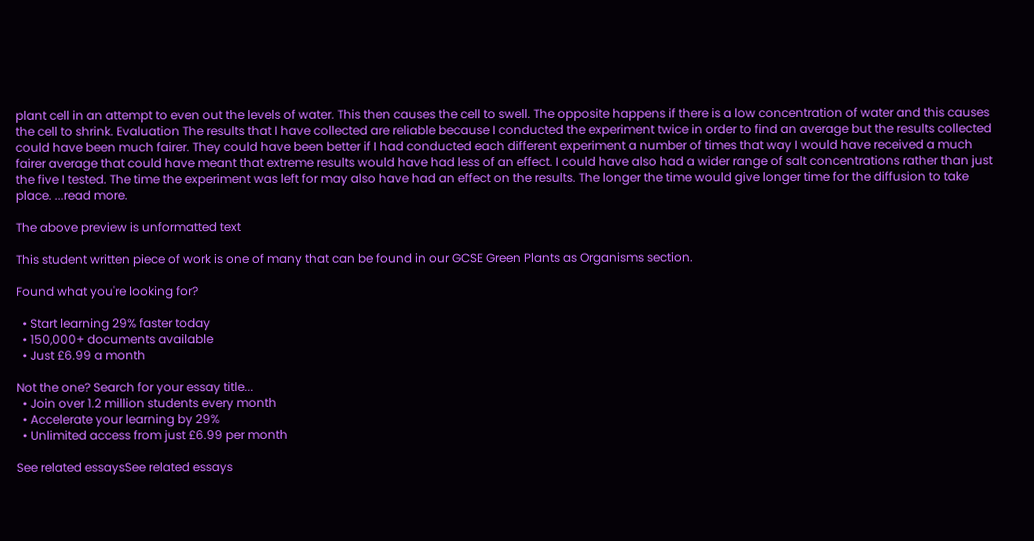plant cell in an attempt to even out the levels of water. This then causes the cell to swell. The opposite happens if there is a low concentration of water and this causes the cell to shrink. Evaluation The results that I have collected are reliable because I conducted the experiment twice in order to find an average but the results collected could have been much fairer. They could have been better if I had conducted each different experiment a number of times that way I would have received a much fairer average that could have meant that extreme results would have had less of an effect. I could have also had a wider range of salt concentrations rather than just the five I tested. The time the experiment was left for may also have had an effect on the results. The longer the time would give longer time for the diffusion to take place. ...read more.

The above preview is unformatted text

This student written piece of work is one of many that can be found in our GCSE Green Plants as Organisms section.

Found what you're looking for?

  • Start learning 29% faster today
  • 150,000+ documents available
  • Just £6.99 a month

Not the one? Search for your essay title...
  • Join over 1.2 million students every month
  • Accelerate your learning by 29%
  • Unlimited access from just £6.99 per month

See related essaysSee related essays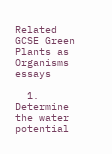Related GCSE Green Plants as Organisms essays

  1. Determine the water potential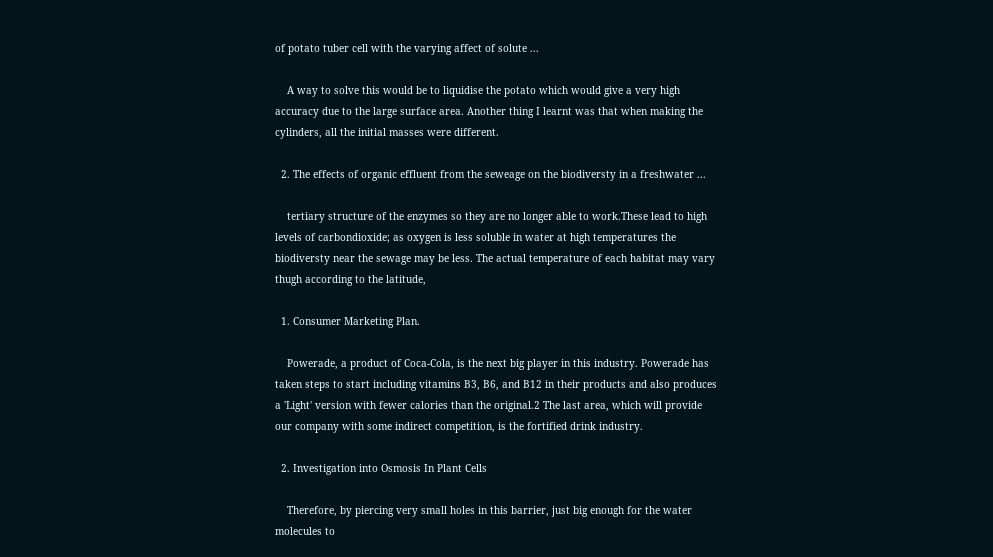of potato tuber cell with the varying affect of solute ...

    A way to solve this would be to liquidise the potato which would give a very high accuracy due to the large surface area. Another thing I learnt was that when making the cylinders, all the initial masses were different.

  2. The effects of organic effluent from the seweage on the biodiversty in a freshwater ...

    tertiary structure of the enzymes so they are no longer able to work.These lead to high levels of carbondioxide; as oxygen is less soluble in water at high temperatures the biodiversty near the sewage may be less. The actual temperature of each habitat may vary thugh according to the latitude,

  1. Consumer Marketing Plan.

    Powerade, a product of Coca-Cola, is the next big player in this industry. Powerade has taken steps to start including vitamins B3, B6, and B12 in their products and also produces a 'Light' version with fewer calories than the original.2 The last area, which will provide our company with some indirect competition, is the fortified drink industry.

  2. Investigation into Osmosis In Plant Cells

    Therefore, by piercing very small holes in this barrier, just big enough for the water molecules to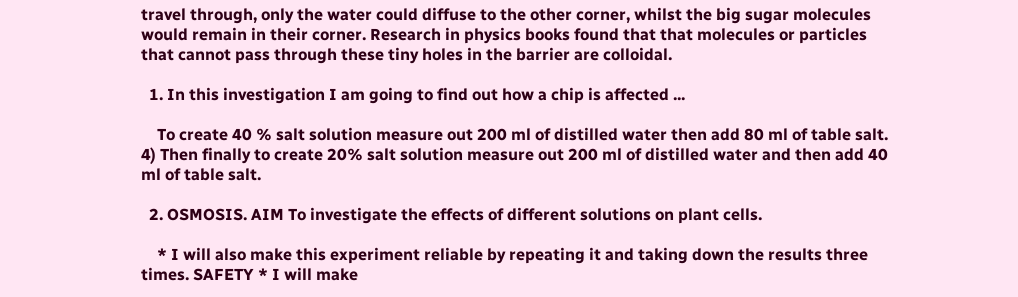travel through, only the water could diffuse to the other corner, whilst the big sugar molecules would remain in their corner. Research in physics books found that that molecules or particles that cannot pass through these tiny holes in the barrier are colloidal.

  1. In this investigation I am going to find out how a chip is affected ...

    To create 40 % salt solution measure out 200 ml of distilled water then add 80 ml of table salt. 4) Then finally to create 20% salt solution measure out 200 ml of distilled water and then add 40 ml of table salt.

  2. OSMOSIS. AIM To investigate the effects of different solutions on plant cells.

    * I will also make this experiment reliable by repeating it and taking down the results three times. SAFETY * I will make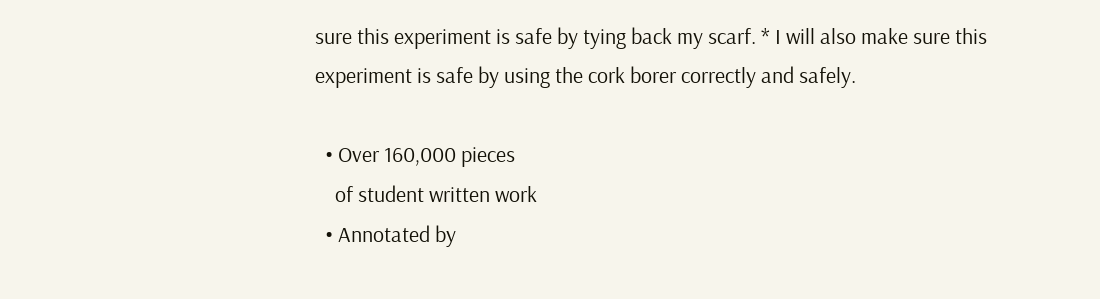sure this experiment is safe by tying back my scarf. * I will also make sure this experiment is safe by using the cork borer correctly and safely.

  • Over 160,000 pieces
    of student written work
  • Annotated by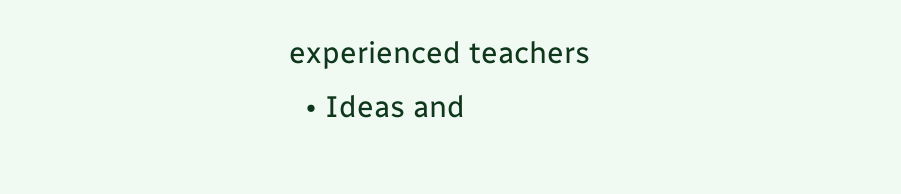experienced teachers
  • Ideas and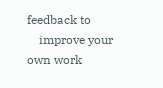feedback to
    improve your own work